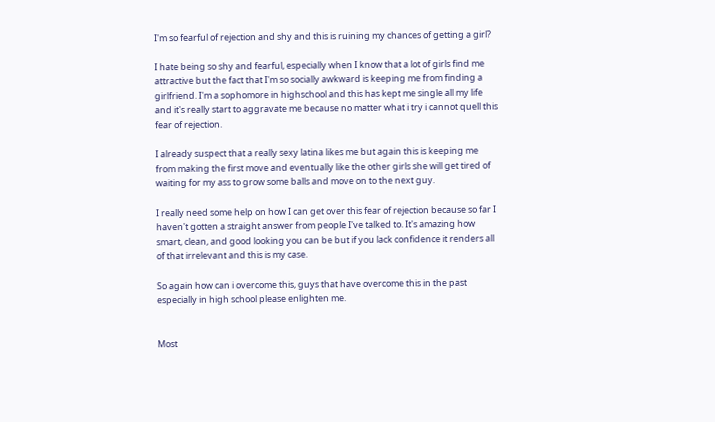I'm so fearful of rejection and shy and this is ruining my chances of getting a girl?

I hate being so shy and fearful, especially when I know that a lot of girls find me attractive but the fact that I'm so socially awkward is keeping me from finding a girlfriend. I'm a sophomore in highschool and this has kept me single all my life and it's really start to aggravate me because no matter what i try i cannot quell this fear of rejection.

I already suspect that a really sexy latina likes me but again this is keeping me from making the first move and eventually like the other girls she will get tired of waiting for my ass to grow some balls and move on to the next guy.

I really need some help on how I can get over this fear of rejection because so far I haven't gotten a straight answer from people I've talked to. It's amazing how smart, clean, and good looking you can be but if you lack confidence it renders all of that irrelevant and this is my case.

So again how can i overcome this, guys that have overcome this in the past especially in high school please enlighten me.


Most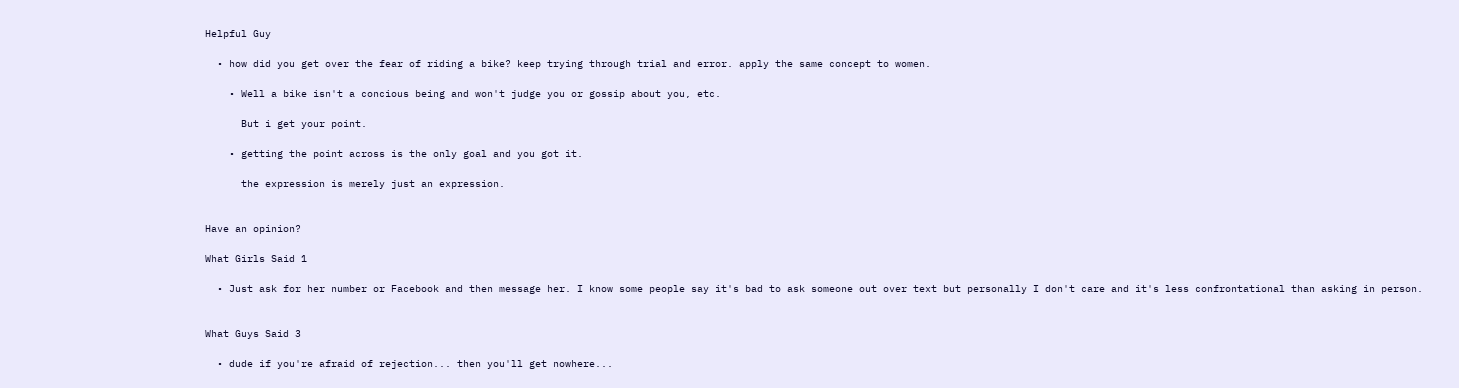Helpful Guy

  • how did you get over the fear of riding a bike? keep trying through trial and error. apply the same concept to women.

    • Well a bike isn't a concious being and won't judge you or gossip about you, etc.

      But i get your point.

    • getting the point across is the only goal and you got it.

      the expression is merely just an expression.


Have an opinion?

What Girls Said 1

  • Just ask for her number or Facebook and then message her. I know some people say it's bad to ask someone out over text but personally I don't care and it's less confrontational than asking in person.


What Guys Said 3

  • dude if you're afraid of rejection... then you'll get nowhere...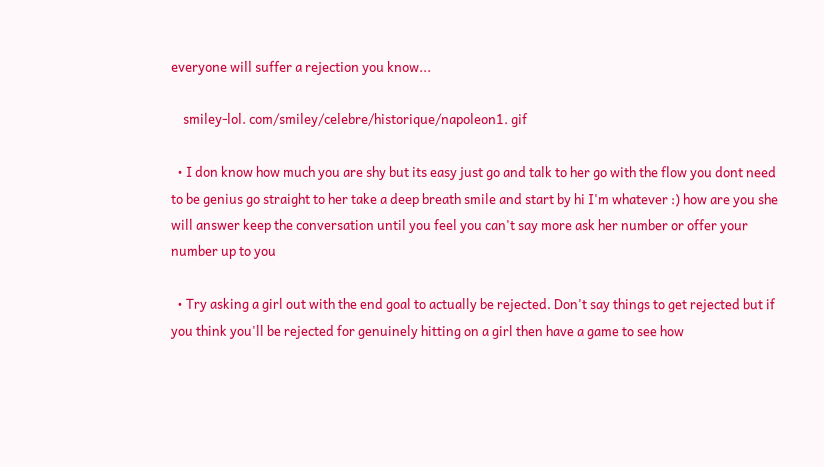everyone will suffer a rejection you know...

    smiley-lol. com/smiley/celebre/historique/napoleon1. gif

  • I don know how much you are shy but its easy just go and talk to her go with the flow you dont need to be genius go straight to her take a deep breath smile and start by hi I'm whatever :) how are you she will answer keep the conversation until you feel you can't say more ask her number or offer your number up to you

  • Try asking a girl out with the end goal to actually be rejected. Don't say things to get rejected but if you think you'll be rejected for genuinely hitting on a girl then have a game to see how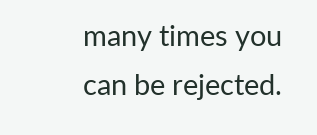many times you can be rejected.